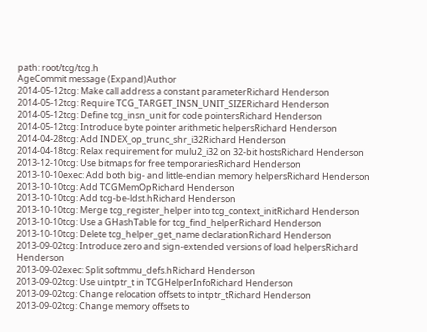path: root/tcg/tcg.h
AgeCommit message (Expand)Author
2014-05-12tcg: Make call address a constant parameterRichard Henderson
2014-05-12tcg: Require TCG_TARGET_INSN_UNIT_SIZERichard Henderson
2014-05-12tcg: Define tcg_insn_unit for code pointersRichard Henderson
2014-05-12tcg: Introduce byte pointer arithmetic helpersRichard Henderson
2014-04-28tcg: Add INDEX_op_trunc_shr_i32Richard Henderson
2014-04-18tcg: Relax requirement for mulu2_i32 on 32-bit hostsRichard Henderson
2013-12-10tcg: Use bitmaps for free temporariesRichard Henderson
2013-10-10exec: Add both big- and little-endian memory helpersRichard Henderson
2013-10-10tcg: Add TCGMemOpRichard Henderson
2013-10-10tcg: Add tcg-be-ldst.hRichard Henderson
2013-10-10tcg: Merge tcg_register_helper into tcg_context_initRichard Henderson
2013-10-10tcg: Use a GHashTable for tcg_find_helperRichard Henderson
2013-10-10tcg: Delete tcg_helper_get_name declarationRichard Henderson
2013-09-02tcg: Introduce zero and sign-extended versions of load helpersRichard Henderson
2013-09-02exec: Split softmmu_defs.hRichard Henderson
2013-09-02tcg: Use uintptr_t in TCGHelperInfoRichard Henderson
2013-09-02tcg: Change relocation offsets to intptr_tRichard Henderson
2013-09-02tcg: Change memory offsets to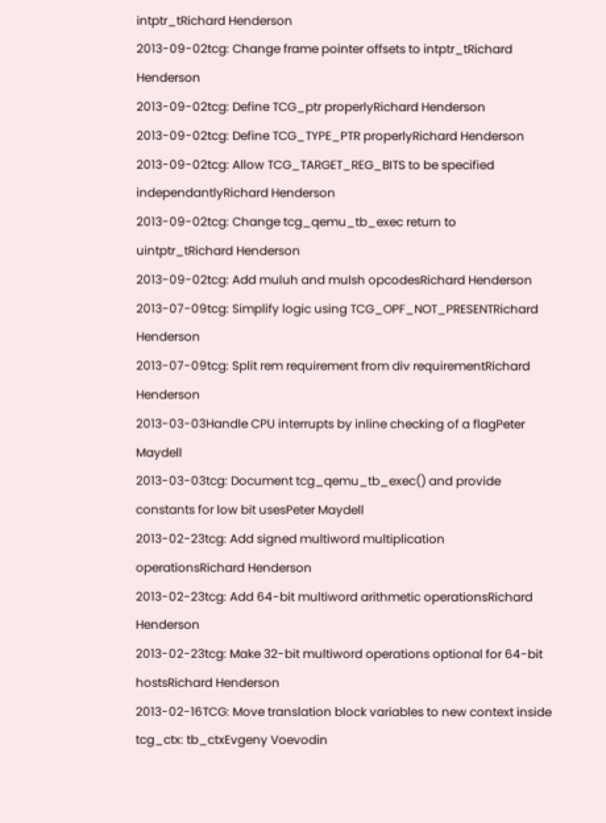intptr_tRichard Henderson
2013-09-02tcg: Change frame pointer offsets to intptr_tRichard Henderson
2013-09-02tcg: Define TCG_ptr properlyRichard Henderson
2013-09-02tcg: Define TCG_TYPE_PTR properlyRichard Henderson
2013-09-02tcg: Allow TCG_TARGET_REG_BITS to be specified independantlyRichard Henderson
2013-09-02tcg: Change tcg_qemu_tb_exec return to uintptr_tRichard Henderson
2013-09-02tcg: Add muluh and mulsh opcodesRichard Henderson
2013-07-09tcg: Simplify logic using TCG_OPF_NOT_PRESENTRichard Henderson
2013-07-09tcg: Split rem requirement from div requirementRichard Henderson
2013-03-03Handle CPU interrupts by inline checking of a flagPeter Maydell
2013-03-03tcg: Document tcg_qemu_tb_exec() and provide constants for low bit usesPeter Maydell
2013-02-23tcg: Add signed multiword multiplication operationsRichard Henderson
2013-02-23tcg: Add 64-bit multiword arithmetic operationsRichard Henderson
2013-02-23tcg: Make 32-bit multiword operations optional for 64-bit hostsRichard Henderson
2013-02-16TCG: Move translation block variables to new context inside tcg_ctx: tb_ctxEvgeny Voevodin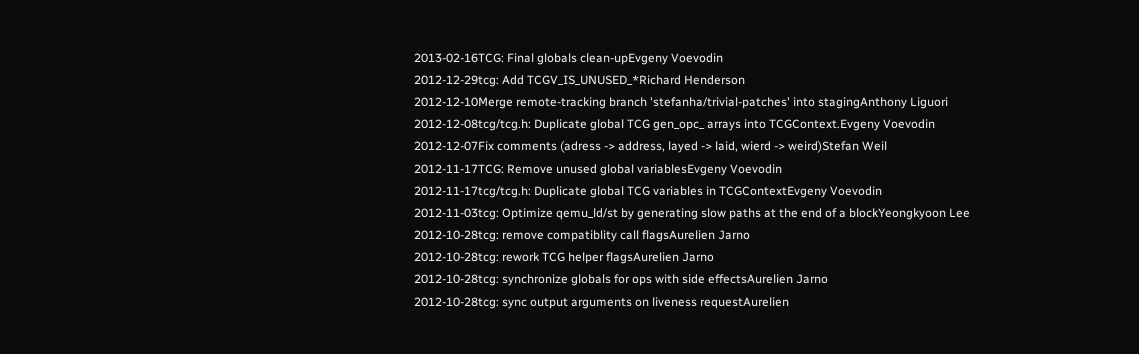2013-02-16TCG: Final globals clean-upEvgeny Voevodin
2012-12-29tcg: Add TCGV_IS_UNUSED_*Richard Henderson
2012-12-10Merge remote-tracking branch 'stefanha/trivial-patches' into stagingAnthony Liguori
2012-12-08tcg/tcg.h: Duplicate global TCG gen_opc_ arrays into TCGContext.Evgeny Voevodin
2012-12-07Fix comments (adress -> address, layed -> laid, wierd -> weird)Stefan Weil
2012-11-17TCG: Remove unused global variablesEvgeny Voevodin
2012-11-17tcg/tcg.h: Duplicate global TCG variables in TCGContextEvgeny Voevodin
2012-11-03tcg: Optimize qemu_ld/st by generating slow paths at the end of a blockYeongkyoon Lee
2012-10-28tcg: remove compatiblity call flagsAurelien Jarno
2012-10-28tcg: rework TCG helper flagsAurelien Jarno
2012-10-28tcg: synchronize globals for ops with side effectsAurelien Jarno
2012-10-28tcg: sync output arguments on liveness requestAurelien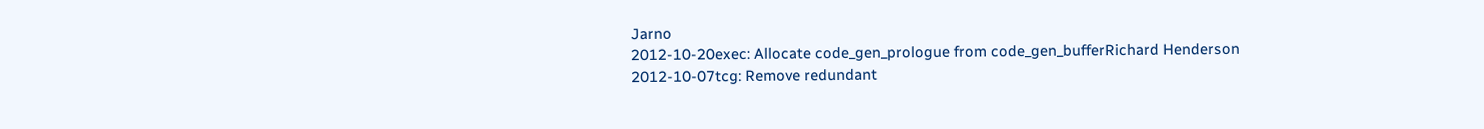Jarno
2012-10-20exec: Allocate code_gen_prologue from code_gen_bufferRichard Henderson
2012-10-07tcg: Remove redundant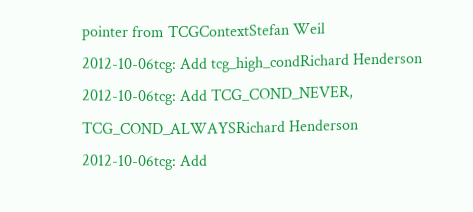pointer from TCGContextStefan Weil
2012-10-06tcg: Add tcg_high_condRichard Henderson
2012-10-06tcg: Add TCG_COND_NEVER, TCG_COND_ALWAYSRichard Henderson
2012-10-06tcg: Add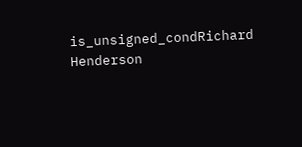is_unsigned_condRichard Henderson